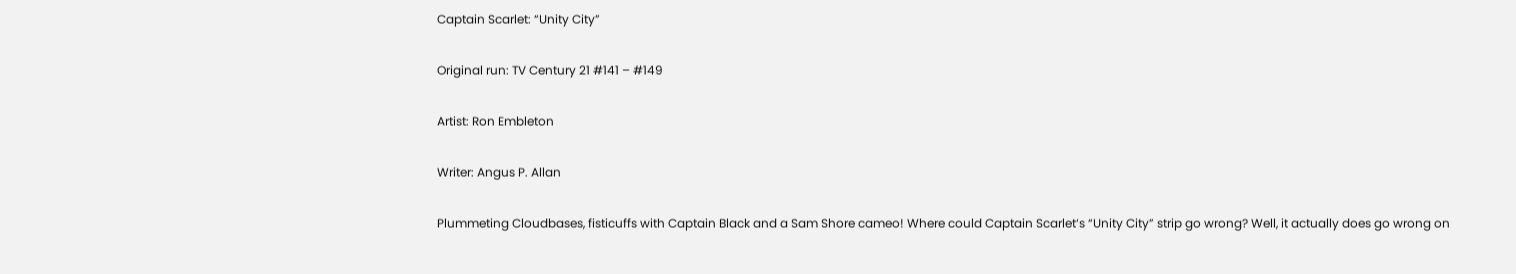Captain Scarlet: “Unity City”

Original run: TV Century 21 #141 – #149

Artist: Ron Embleton

Writer: Angus P. Allan

Plummeting Cloudbases, fisticuffs with Captain Black and a Sam Shore cameo! Where could Captain Scarlet‘s “Unity City” strip go wrong? Well, it actually does go wrong on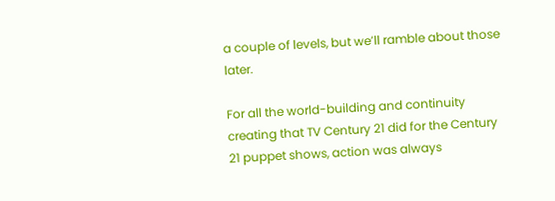a couple of levels, but we’ll ramble about those later.

For all the world-building and continuity creating that TV Century 21 did for the Century 21 puppet shows, action was always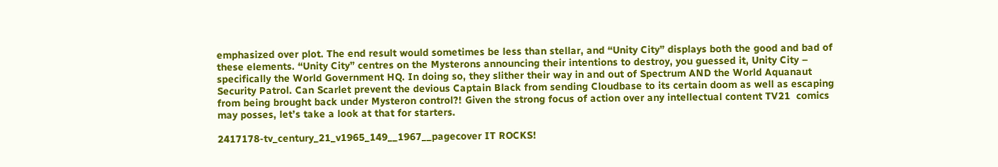emphasized over plot. The end result would sometimes be less than stellar, and “Unity City” displays both the good and bad of these elements. “Unity City” centres on the Mysterons announcing their intentions to destroy, you guessed it, Unity City – specifically the World Government HQ. In doing so, they slither their way in and out of Spectrum AND the World Aquanaut Security Patrol. Can Scarlet prevent the devious Captain Black from sending Cloudbase to its certain doom as well as escaping from being brought back under Mysteron control?! Given the strong focus of action over any intellectual content TV21  comics may posses, let’s take a look at that for starters.

2417178-tv_century_21_v1965_149__1967__pagecover IT ROCKS!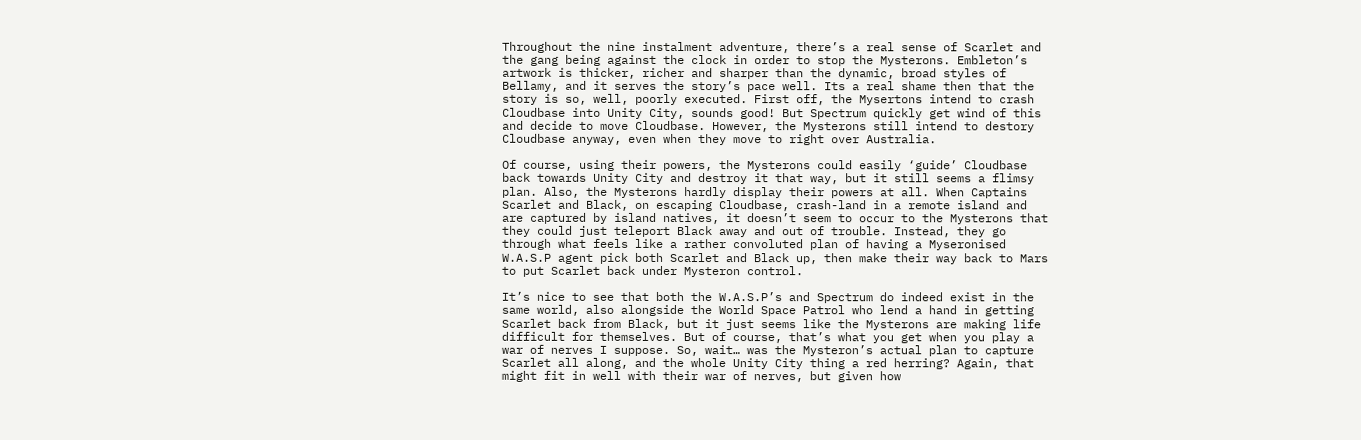Throughout the nine instalment adventure, there’s a real sense of Scarlet and the gang being against the clock in order to stop the Mysterons. Embleton’s artwork is thicker, richer and sharper than the dynamic, broad styles of Bellamy, and it serves the story’s pace well. Its a real shame then that the story is so, well, poorly executed. First off, the Mysertons intend to crash Cloudbase into Unity City, sounds good! But Spectrum quickly get wind of this and decide to move Cloudbase. However, the Mysterons still intend to destory Cloudbase anyway, even when they move to right over Australia.

Of course, using their powers, the Mysterons could easily ‘guide’ Cloudbase back towards Unity City and destroy it that way, but it still seems a flimsy plan. Also, the Mysterons hardly display their powers at all. When Captains Scarlet and Black, on escaping Cloudbase, crash-land in a remote island and are captured by island natives, it doesn’t seem to occur to the Mysterons that they could just teleport Black away and out of trouble. Instead, they go through what feels like a rather convoluted plan of having a Myseronised W.A.S.P agent pick both Scarlet and Black up, then make their way back to Mars to put Scarlet back under Mysteron control.

It’s nice to see that both the W.A.S.P’s and Spectrum do indeed exist in the same world, also alongside the World Space Patrol who lend a hand in getting Scarlet back from Black, but it just seems like the Mysterons are making life difficult for themselves. But of course, that’s what you get when you play a war of nerves I suppose. So, wait… was the Mysteron’s actual plan to capture Scarlet all along, and the whole Unity City thing a red herring? Again, that might fit in well with their war of nerves, but given how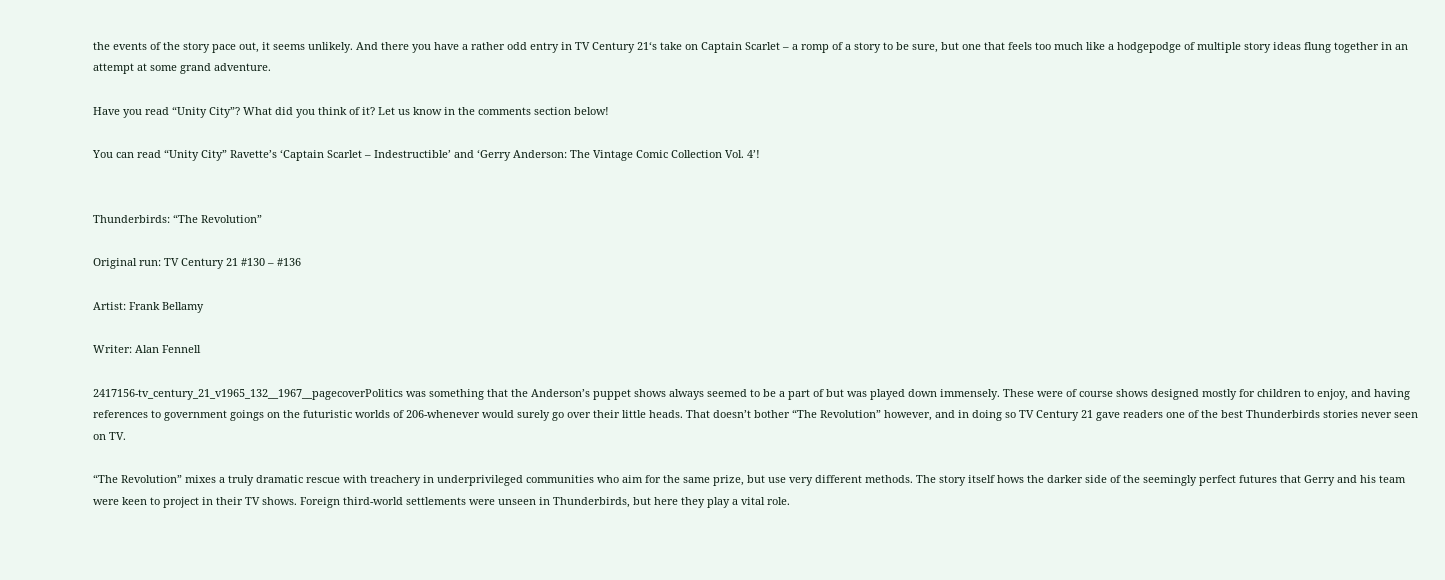the events of the story pace out, it seems unlikely. And there you have a rather odd entry in TV Century 21‘s take on Captain Scarlet – a romp of a story to be sure, but one that feels too much like a hodgepodge of multiple story ideas flung together in an attempt at some grand adventure.

Have you read “Unity City”? What did you think of it? Let us know in the comments section below!

You can read “Unity City” Ravette’s ‘Captain Scarlet – Indestructible’ and ‘Gerry Anderson: The Vintage Comic Collection Vol. 4’!


Thunderbirds: “The Revolution”

Original run: TV Century 21 #130 – #136

Artist: Frank Bellamy

Writer: Alan Fennell

2417156-tv_century_21_v1965_132__1967__pagecoverPolitics was something that the Anderson’s puppet shows always seemed to be a part of but was played down immensely. These were of course shows designed mostly for children to enjoy, and having references to government goings on the futuristic worlds of 206-whenever would surely go over their little heads. That doesn’t bother “The Revolution” however, and in doing so TV Century 21 gave readers one of the best Thunderbirds stories never seen on TV.

“The Revolution” mixes a truly dramatic rescue with treachery in underprivileged communities who aim for the same prize, but use very different methods. The story itself hows the darker side of the seemingly perfect futures that Gerry and his team were keen to project in their TV shows. Foreign third-world settlements were unseen in Thunderbirds, but here they play a vital role.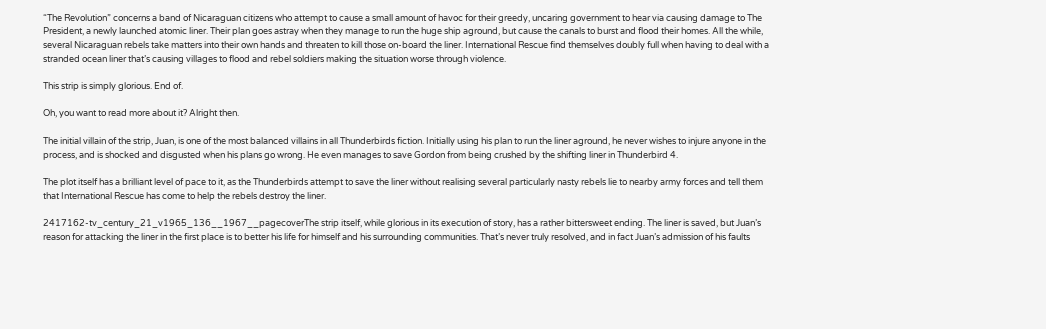“The Revolution” concerns a band of Nicaraguan citizens who attempt to cause a small amount of havoc for their greedy, uncaring government to hear via causing damage to The President, a newly launched atomic liner. Their plan goes astray when they manage to run the huge ship aground, but cause the canals to burst and flood their homes. All the while, several Nicaraguan rebels take matters into their own hands and threaten to kill those on-board the liner. International Rescue find themselves doubly full when having to deal with a stranded ocean liner that’s causing villages to flood and rebel soldiers making the situation worse through violence.

This strip is simply glorious. End of.

Oh, you want to read more about it? Alright then.

The initial villain of the strip, Juan, is one of the most balanced villains in all Thunderbirds fiction. Initially using his plan to run the liner aground, he never wishes to injure anyone in the process, and is shocked and disgusted when his plans go wrong. He even manages to save Gordon from being crushed by the shifting liner in Thunderbird 4.

The plot itself has a brilliant level of pace to it, as the Thunderbirds attempt to save the liner without realising several particularly nasty rebels lie to nearby army forces and tell them that International Rescue has come to help the rebels destroy the liner.

2417162-tv_century_21_v1965_136__1967__pagecoverThe strip itself, while glorious in its execution of story, has a rather bittersweet ending. The liner is saved, but Juan’s reason for attacking the liner in the first place is to better his life for himself and his surrounding communities. That’s never truly resolved, and in fact Juan’s admission of his faults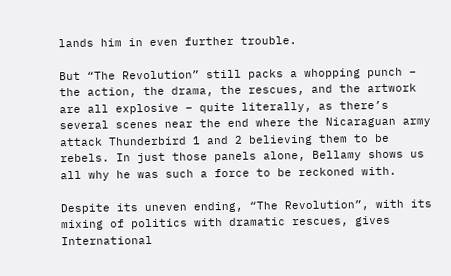lands him in even further trouble.

But “The Revolution” still packs a whopping punch – the action, the drama, the rescues, and the artwork are all explosive – quite literally, as there’s several scenes near the end where the Nicaraguan army attack Thunderbird 1 and 2 believing them to be rebels. In just those panels alone, Bellamy shows us all why he was such a force to be reckoned with.

Despite its uneven ending, “The Revolution”, with its mixing of politics with dramatic rescues, gives International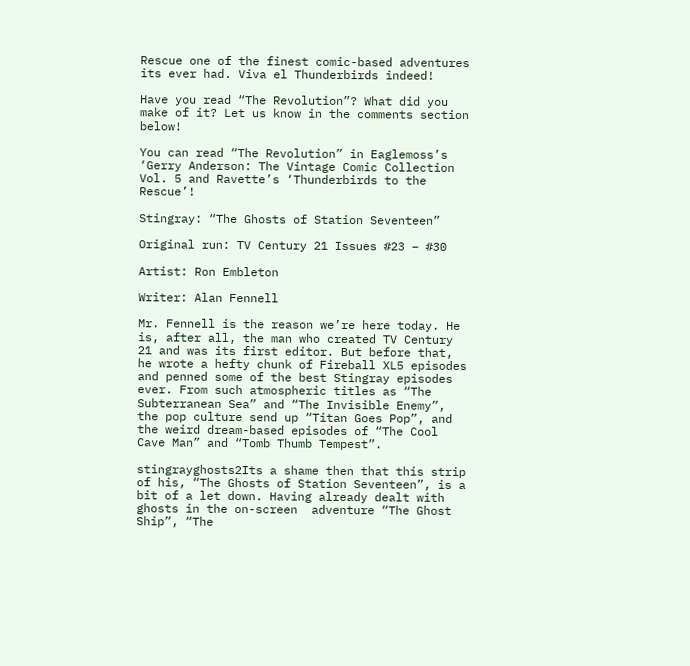Rescue one of the finest comic-based adventures its ever had. Viva el Thunderbirds indeed!

Have you read “The Revolution”? What did you make of it? Let us know in the comments section below!

You can read “The Revolution” in Eaglemoss’s ‘Gerry Anderson: The Vintage Comic Collection Vol. 5 and Ravette’s ‘Thunderbirds to the Rescue’!

Stingray: “The Ghosts of Station Seventeen”

Original run: TV Century 21 Issues #23 – #30

Artist: Ron Embleton

Writer: Alan Fennell

Mr. Fennell is the reason we’re here today. He is, after all, the man who created TV Century 21 and was its first editor. But before that, he wrote a hefty chunk of Fireball XL5 episodes and penned some of the best Stingray episodes ever. From such atmospheric titles as “The Subterranean Sea” and “The Invisible Enemy”, the pop culture send up “Titan Goes Pop”, and the weird dream-based episodes of “The Cool Cave Man” and “Tomb Thumb Tempest”.

stingrayghosts2Its a shame then that this strip of his, “The Ghosts of Station Seventeen”, is a bit of a let down. Having already dealt with ghosts in the on-screen  adventure “The Ghost Ship”, “The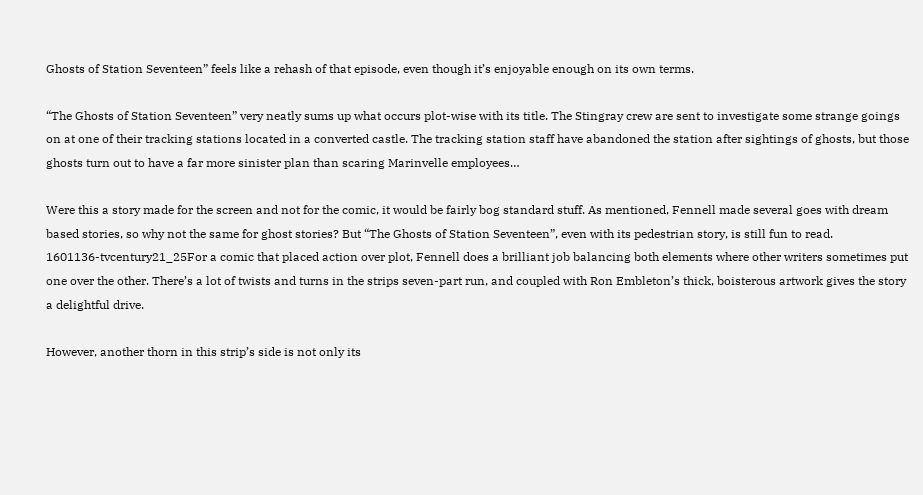Ghosts of Station Seventeen” feels like a rehash of that episode, even though it’s enjoyable enough on its own terms.

“The Ghosts of Station Seventeen” very neatly sums up what occurs plot-wise with its title. The Stingray crew are sent to investigate some strange goings on at one of their tracking stations located in a converted castle. The tracking station staff have abandoned the station after sightings of ghosts, but those ghosts turn out to have a far more sinister plan than scaring Marinvelle employees…

Were this a story made for the screen and not for the comic, it would be fairly bog standard stuff. As mentioned, Fennell made several goes with dream based stories, so why not the same for ghost stories? But “The Ghosts of Station Seventeen”, even with its pedestrian story, is still fun to read.
1601136-tvcentury21_25For a comic that placed action over plot, Fennell does a brilliant job balancing both elements where other writers sometimes put one over the other. There’s a lot of twists and turns in the strips seven-part run, and coupled with Ron Embleton’s thick, boisterous artwork gives the story a delightful drive.

However, another thorn in this strip’s side is not only its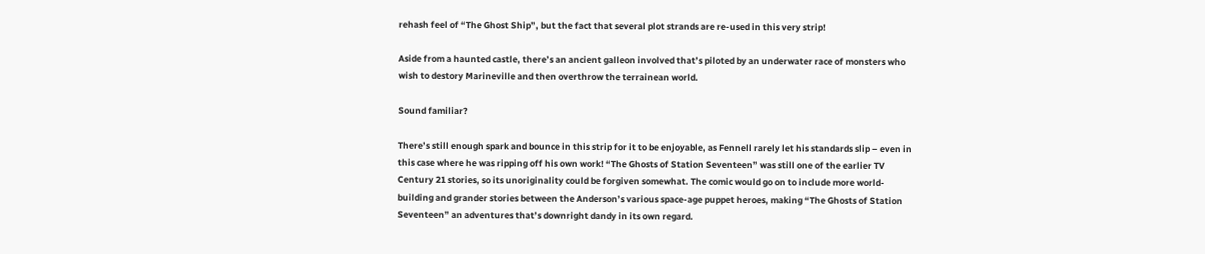rehash feel of “The Ghost Ship”, but the fact that several plot strands are re-used in this very strip!

Aside from a haunted castle, there’s an ancient galleon involved that’s piloted by an underwater race of monsters who wish to destory Marineville and then overthrow the terrainean world.

Sound familiar?

There’s still enough spark and bounce in this strip for it to be enjoyable, as Fennell rarely let his standards slip – even in this case where he was ripping off his own work! “The Ghosts of Station Seventeen” was still one of the earlier TV Century 21 stories, so its unoriginality could be forgiven somewhat. The comic would go on to include more world-building and grander stories between the Anderson’s various space-age puppet heroes, making “The Ghosts of Station Seventeen” an adventures that’s downright dandy in its own regard.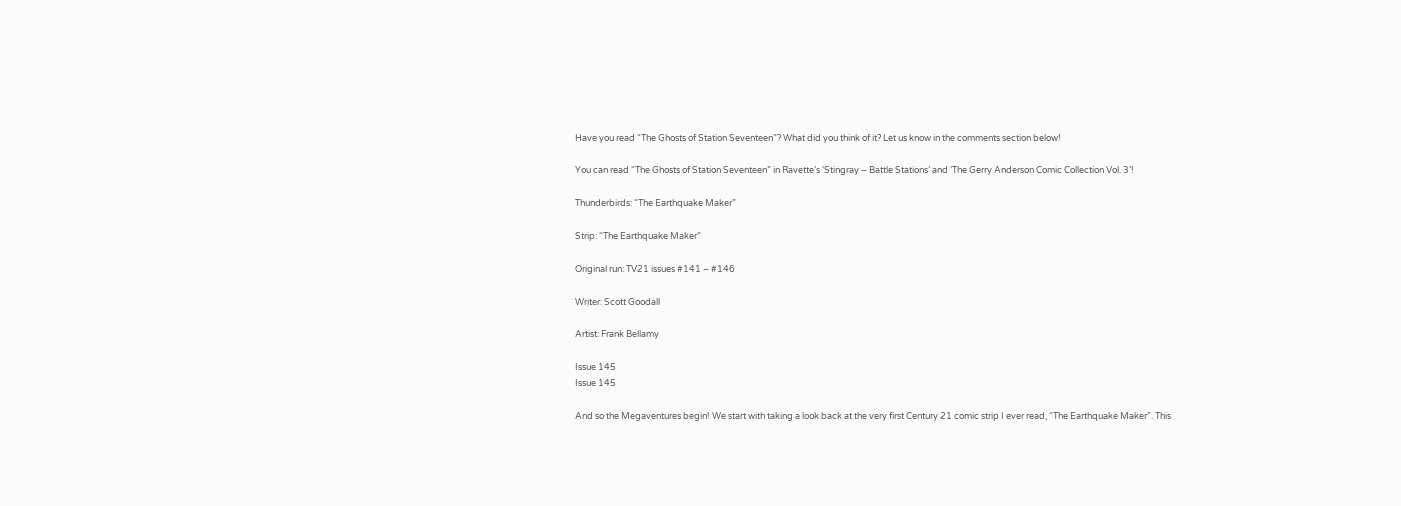Have you read “The Ghosts of Station Seventeen”? What did you think of it? Let us know in the comments section below!

You can read “The Ghosts of Station Seventeen” in Ravette’s ‘Stingray – Battle Stations’ and ‘The Gerry Anderson Comic Collection Vol. 3’!

Thunderbirds: “The Earthquake Maker”

Strip: “The Earthquake Maker”

Original run: TV21 issues #141 – #146

Writer: Scott Goodall

Artist: Frank Bellamy

Issue 145
Issue 145

And so the Megaventures begin! We start with taking a look back at the very first Century 21 comic strip I ever read, “The Earthquake Maker”. This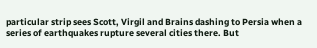particular strip sees Scott, Virgil and Brains dashing to Persia when a series of earthquakes rupture several cities there. But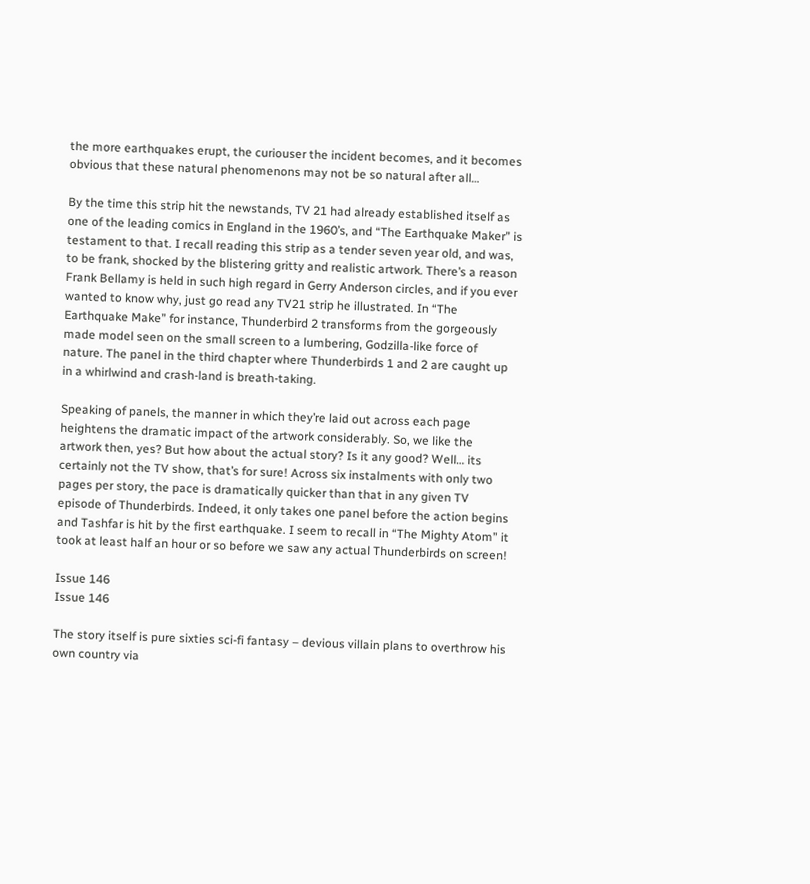the more earthquakes erupt, the curiouser the incident becomes, and it becomes obvious that these natural phenomenons may not be so natural after all…

By the time this strip hit the newstands, TV 21 had already established itself as one of the leading comics in England in the 1960’s, and “The Earthquake Maker” is testament to that. I recall reading this strip as a tender seven year old, and was, to be frank, shocked by the blistering gritty and realistic artwork. There’s a reason Frank Bellamy is held in such high regard in Gerry Anderson circles, and if you ever wanted to know why, just go read any TV21 strip he illustrated. In “The Earthquake Make” for instance, Thunderbird 2 transforms from the gorgeously made model seen on the small screen to a lumbering, Godzilla-like force of nature. The panel in the third chapter where Thunderbirds 1 and 2 are caught up in a whirlwind and crash-land is breath-taking.

Speaking of panels, the manner in which they’re laid out across each page heightens the dramatic impact of the artwork considerably. So, we like the artwork then, yes? But how about the actual story? Is it any good? Well… its certainly not the TV show, that’s for sure! Across six instalments with only two pages per story, the pace is dramatically quicker than that in any given TV episode of Thunderbirds. Indeed, it only takes one panel before the action begins and Tashfar is hit by the first earthquake. I seem to recall in “The Mighty Atom” it took at least half an hour or so before we saw any actual Thunderbirds on screen!

Issue 146
Issue 146

The story itself is pure sixties sci-fi fantasy – devious villain plans to overthrow his own country via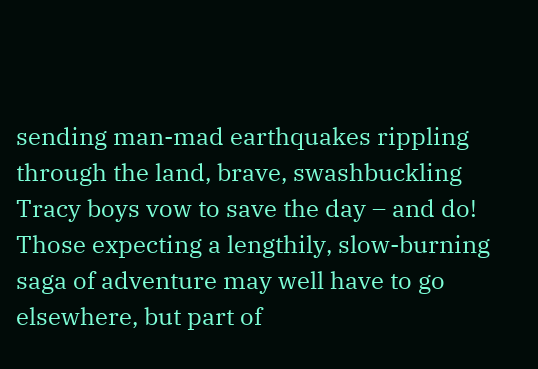sending man-mad earthquakes rippling through the land, brave, swashbuckling Tracy boys vow to save the day – and do! Those expecting a lengthily, slow-burning saga of adventure may well have to go elsewhere, but part of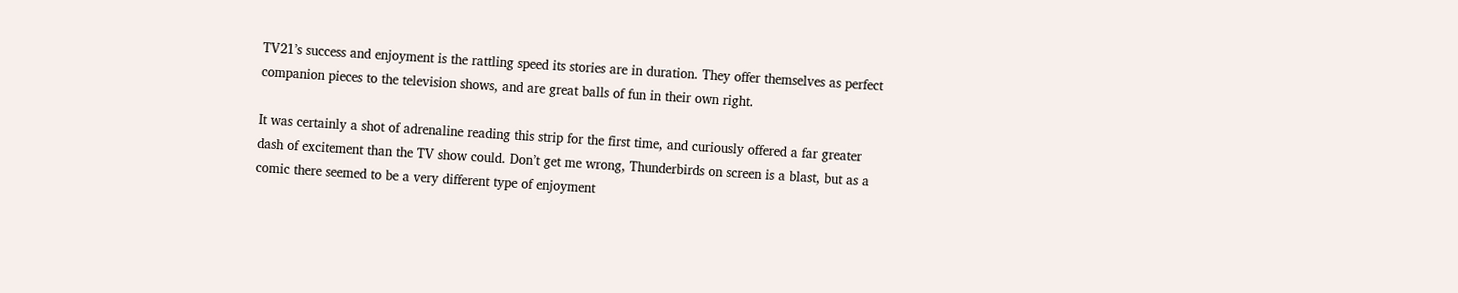TV21’s success and enjoyment is the rattling speed its stories are in duration. They offer themselves as perfect companion pieces to the television shows, and are great balls of fun in their own right.

It was certainly a shot of adrenaline reading this strip for the first time, and curiously offered a far greater dash of excitement than the TV show could. Don’t get me wrong, Thunderbirds on screen is a blast, but as a comic there seemed to be a very different type of enjoyment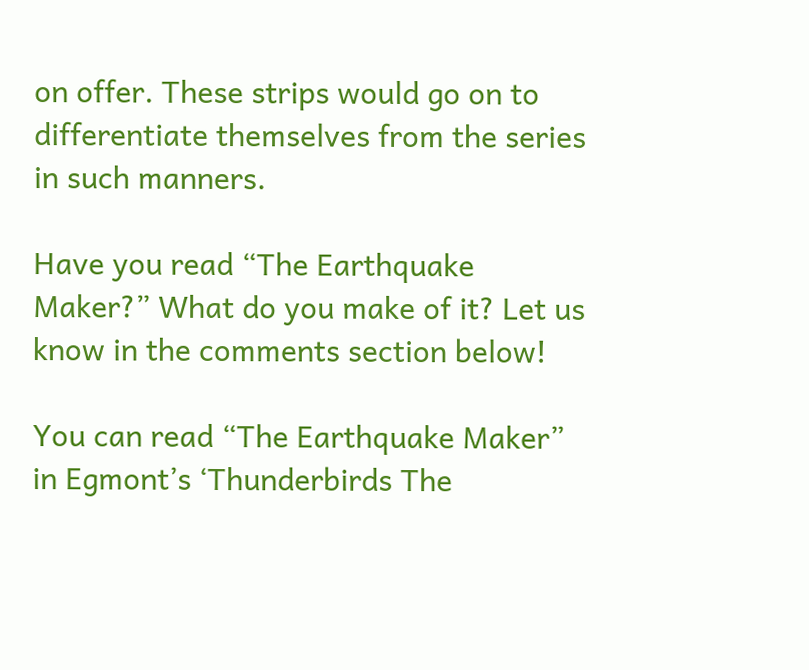on offer. These strips would go on to differentiate themselves from the series in such manners.

Have you read “The Earthquake Maker?” What do you make of it? Let us know in the comments section below!

You can read “The Earthquake Maker” in Egmont’s ‘Thunderbirds The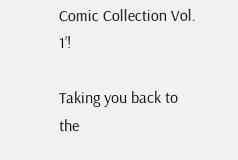Comic Collection Vol. 1’!

Taking you back to the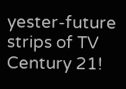yester-future strips of TV Century 21!